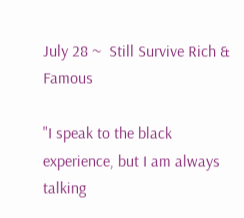July 28 ~  Still Survive Rich & Famous

"I speak to the black experience, but I am always talking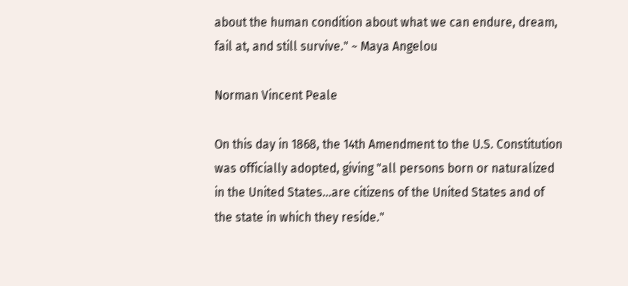about the human condition about what we can endure, dream, fail at, and still survive." ~ Maya Angelou

Norman Vincent Peale

On this day in 1868, the 14th Amendment to the U.S. Constitution was officially adopted, giving "all persons born or naturalized in the United States...are citizens of the United States and of the state in which they reside."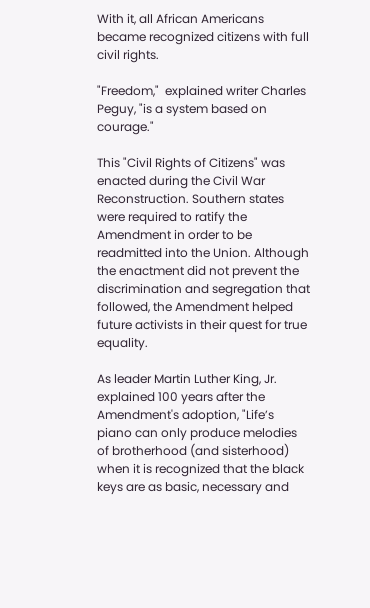With it, all African Americans became recognized citizens with full civil rights.

"Freedom,"  explained writer Charles Peguy, "is a system based on courage."

This "Civil Rights of Citizens" was enacted during the Civil War Reconstruction. Southern states were required to ratify the Amendment in order to be readmitted into the Union. Although the enactment did not prevent the discrimination and segregation that followed, the Amendment helped future activists in their quest for true equality.

As leader Martin Luther King, Jr. explained 100 years after the Amendment's adoption, "Life’s piano can only produce melodies of brotherhood (and sisterhood) when it is recognized that the black keys are as basic, necessary and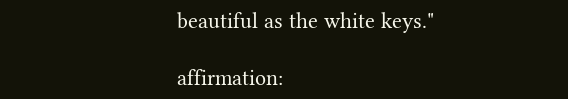beautiful as the white keys."

affirmation: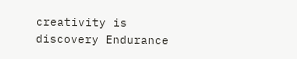creativity is discovery Endurance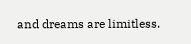and dreams are limitless.